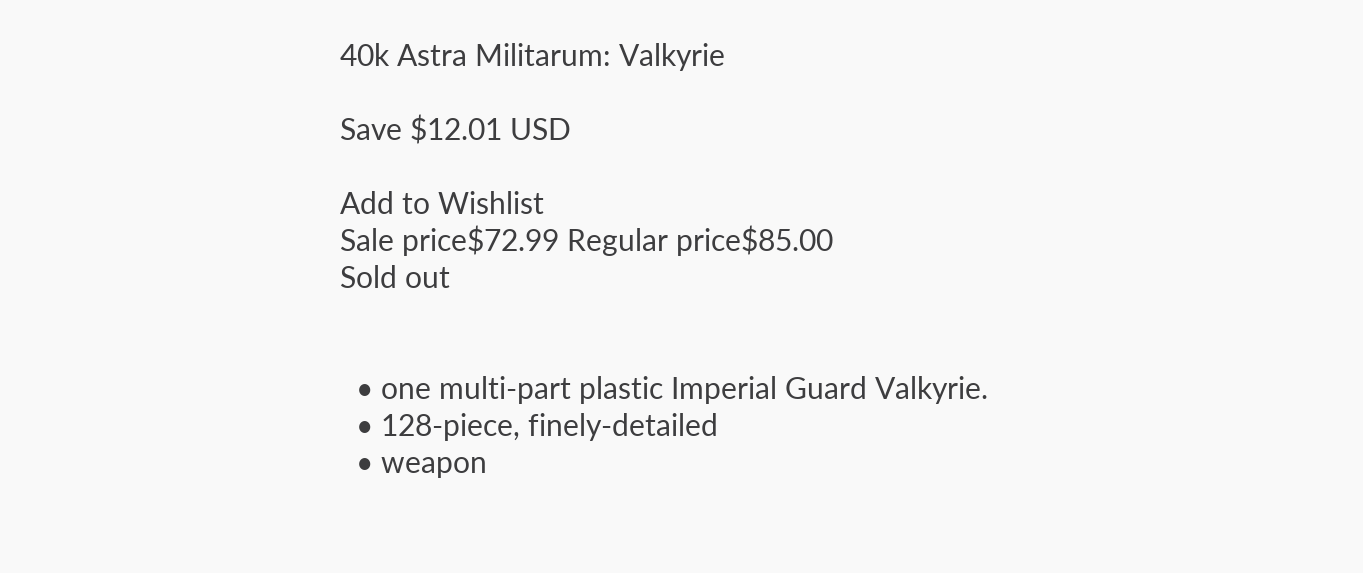40k Astra Militarum: Valkyrie

Save $12.01 USD

Add to Wishlist
Sale price$72.99 Regular price$85.00
Sold out


  • one multi-part plastic Imperial Guard Valkyrie.
  • 128-piece, finely-detailed
  • weapon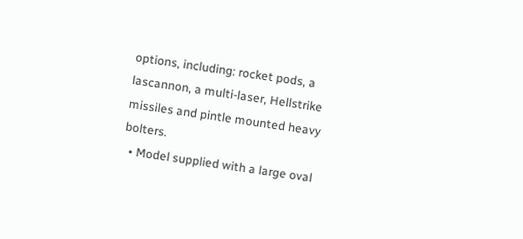options, including: rocket pods, a lascannon, a multi-laser, Hellstrike missiles and pintle mounted heavy bolters.
  • Model supplied with a large oval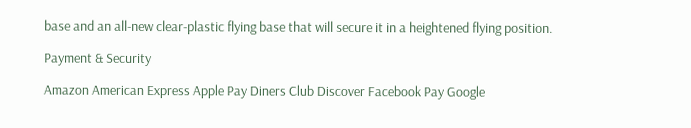base and an all-new clear-plastic flying base that will secure it in a heightened flying position.

Payment & Security

Amazon American Express Apple Pay Diners Club Discover Facebook Pay Google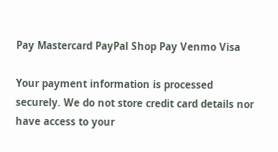Pay Mastercard PayPal Shop Pay Venmo Visa

Your payment information is processed securely. We do not store credit card details nor have access to your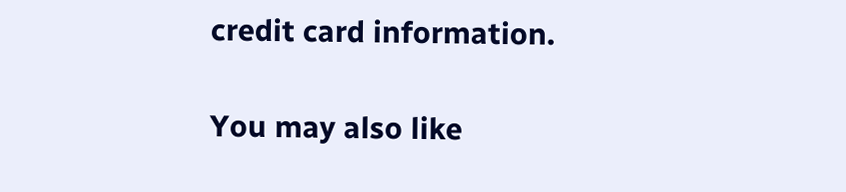credit card information.

You may also like